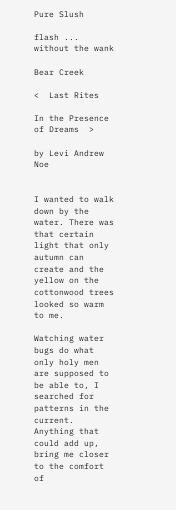Pure Slush

flash ... without the wank

Bear Creek

<  Last Rites

In the Presence of Dreams  >

by Levi Andrew Noe


I wanted to walk down by the water. There was that certain light that only autumn can create and the yellow on the cottonwood trees looked so warm to me.

Watching water bugs do what only holy men are supposed to be able to, I searched for patterns in the current. Anything that could add up, bring me closer to the comfort of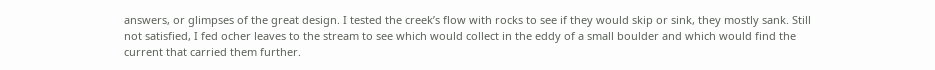answers, or glimpses of the great design. I tested the creek’s flow with rocks to see if they would skip or sink, they mostly sank. Still not satisfied, I fed ocher leaves to the stream to see which would collect in the eddy of a small boulder and which would find the current that carried them further.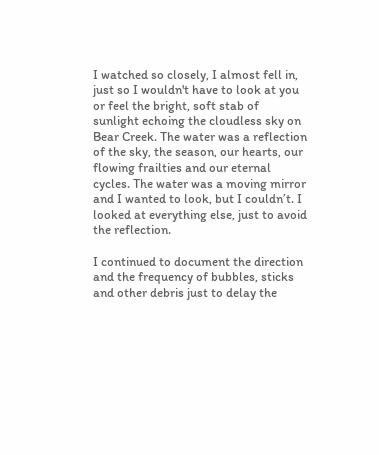I watched so closely, I almost fell in, just so I wouldn't have to look at you or feel the bright, soft stab of sunlight echoing the cloudless sky on Bear Creek. The water was a reflection of the sky, the season, our hearts, our flowing frailties and our eternal cycles. The water was a moving mirror and I wanted to look, but I couldn’t. I looked at everything else, just to avoid the reflection.

I continued to document the direction and the frequency of bubbles, sticks and other debris just to delay the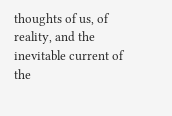thoughts of us, of reality, and the inevitable current of the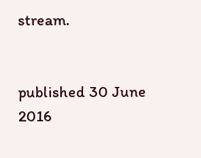stream.


published 30 June 2016